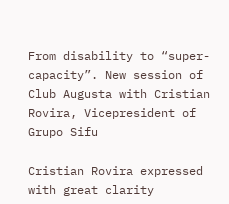From disability to “super-capacity”. New session of Club Augusta with Cristian Rovira, Vicepresident of Grupo Sifu

Cristian Rovira expressed with great clarity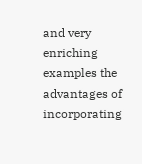and very enriching examples the advantages of incorporating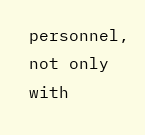personnel, not only with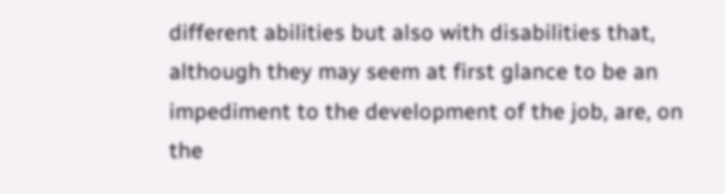different abilities but also with disabilities that, although they may seem at first glance to be an impediment to the development of the job, are, on the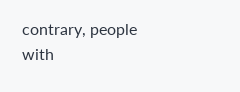contrary, people with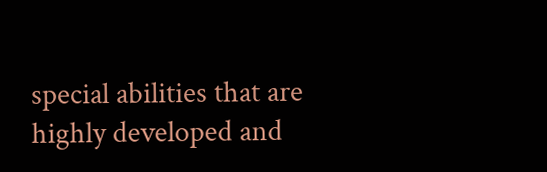special abilities that are highly developed and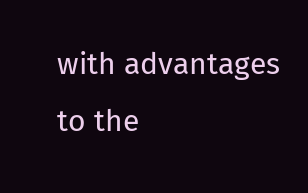with advantages to the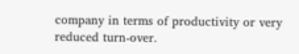company in terms of productivity or very reduced turn-over.